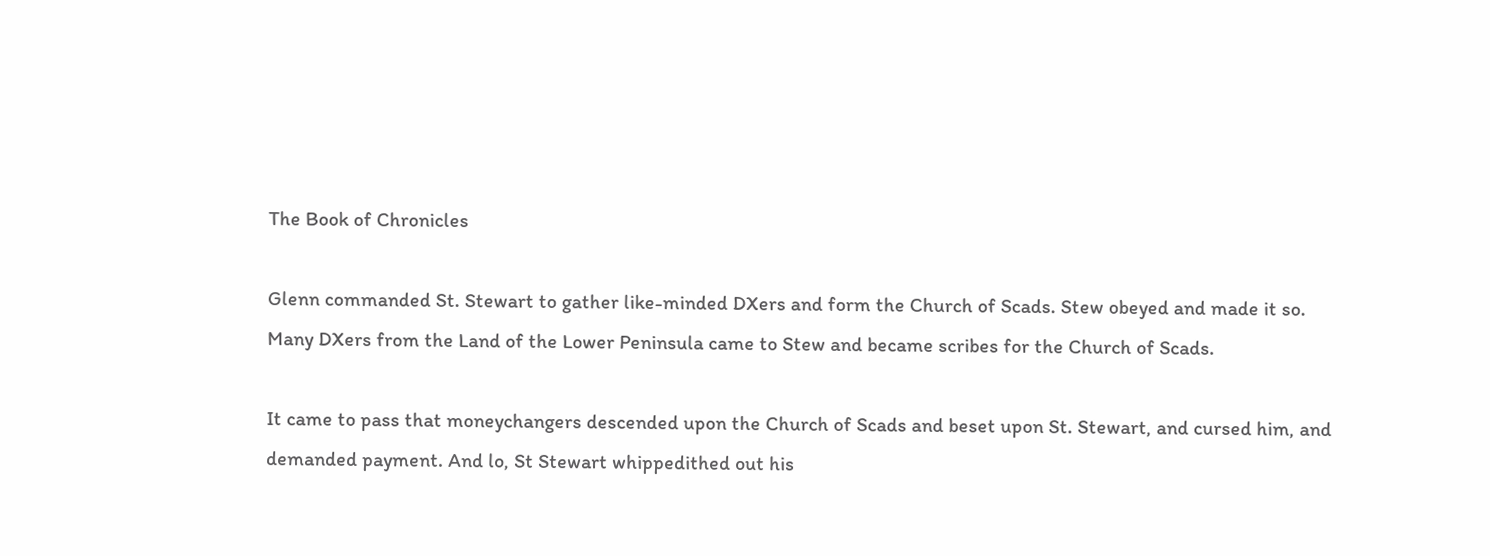The Book of Chronicles

Glenn commanded St. Stewart to gather like-minded DXers and form the Church of Scads. Stew obeyed and made it so. Many DXers from the Land of the Lower Peninsula came to Stew and became scribes for the Church of Scads.

It came to pass that moneychangers descended upon the Church of Scads and beset upon St. Stewart, and cursed him, and demanded payment. And lo, St Stewart whippedithed out his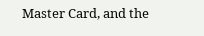Master Card, and the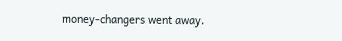money-changers went away.